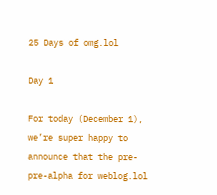25 Days of omg.lol

Day 1

For today (December 1), we’re super happy to announce that the pre-pre-alpha for weblog.lol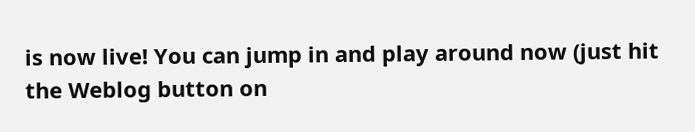is now live! You can jump in and play around now (just hit the Weblog button on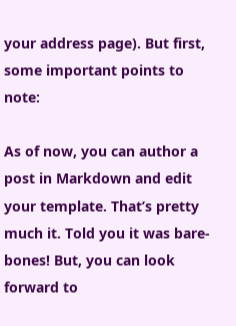your address page). But first, some important points to note:

As of now, you can author a post in Markdown and edit your template. That’s pretty much it. Told you it was bare-bones! But, you can look forward to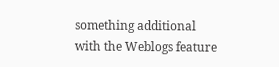something additional with the Weblogs feature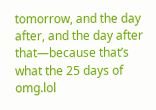tomorrow, and the day after, and the day after that—because that’s what the 25 days of omg.lol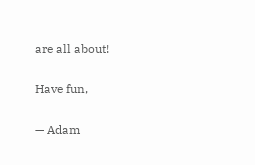are all about!

Have fun,

— Adam